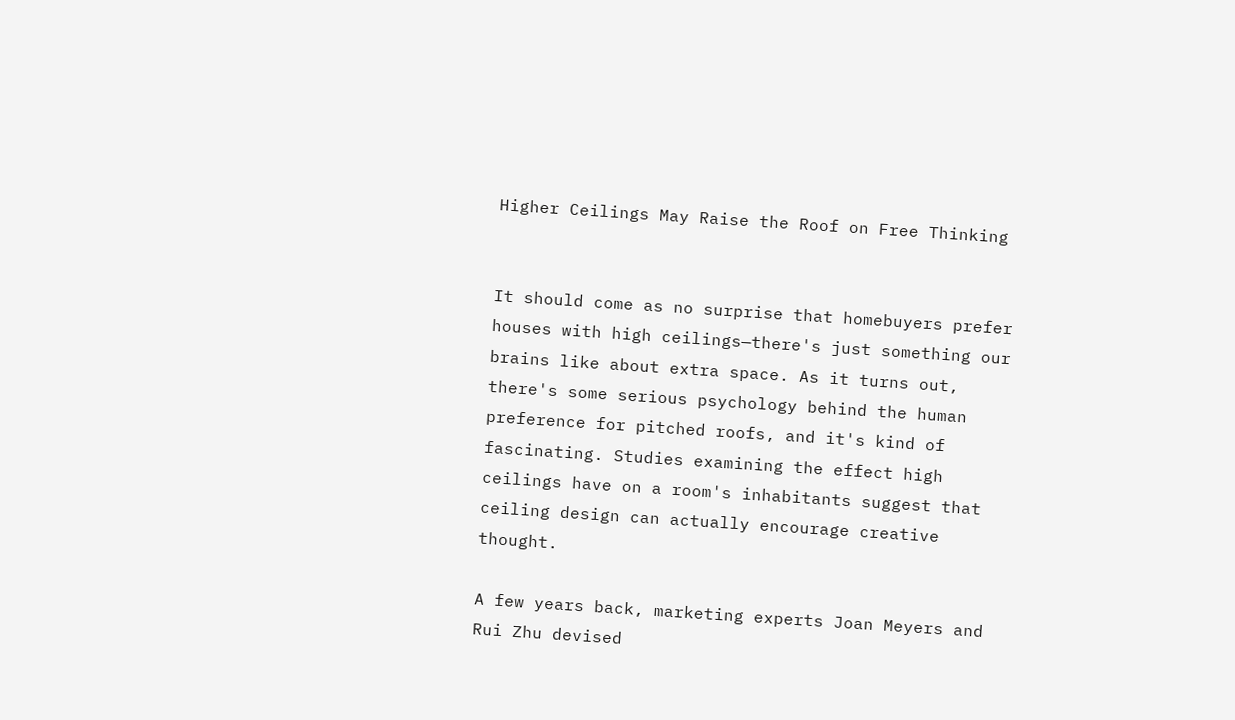Higher Ceilings May Raise the Roof on Free Thinking


It should come as no surprise that homebuyers prefer houses with high ceilings—there's just something our brains like about extra space. As it turns out, there's some serious psychology behind the human preference for pitched roofs, and it's kind of fascinating. Studies examining the effect high ceilings have on a room's inhabitants suggest that ceiling design can actually encourage creative thought.

A few years back, marketing experts Joan Meyers and Rui Zhu devised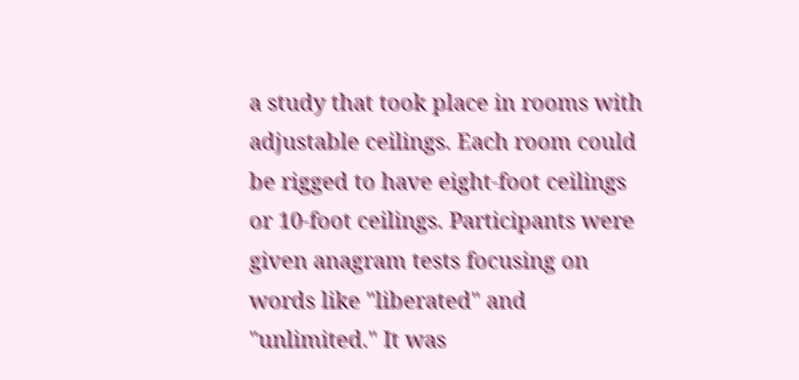a study that took place in rooms with adjustable ceilings. Each room could be rigged to have eight-foot ceilings or 10-foot ceilings. Participants were given anagram tests focusing on words like "liberated" and "unlimited." It was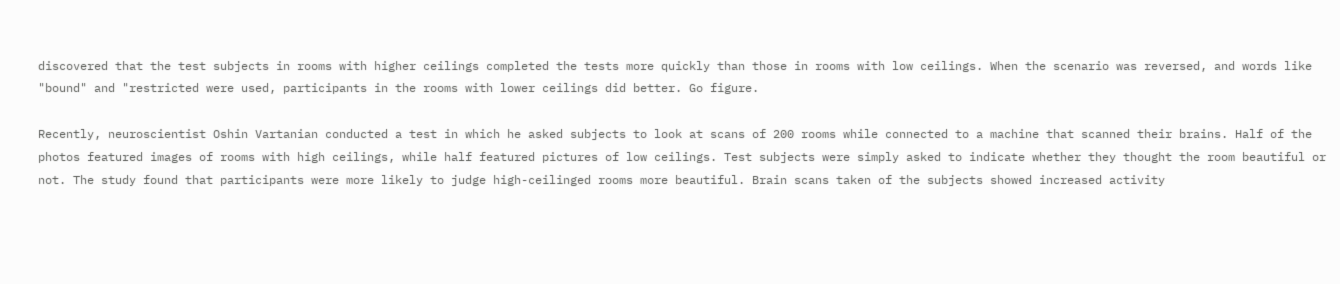discovered that the test subjects in rooms with higher ceilings completed the tests more quickly than those in rooms with low ceilings. When the scenario was reversed, and words like "bound" and "restricted were used, participants in the rooms with lower ceilings did better. Go figure.

Recently, neuroscientist Oshin Vartanian conducted a test in which he asked subjects to look at scans of 200 rooms while connected to a machine that scanned their brains. Half of the photos featured images of rooms with high ceilings, while half featured pictures of low ceilings. Test subjects were simply asked to indicate whether they thought the room beautiful or not. The study found that participants were more likely to judge high-ceilinged rooms more beautiful. Brain scans taken of the subjects showed increased activity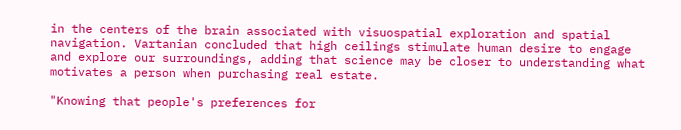in the centers of the brain associated with visuospatial exploration and spatial navigation. Vartanian concluded that high ceilings stimulate human desire to engage and explore our surroundings, adding that science may be closer to understanding what motivates a person when purchasing real estate.

"Knowing that people's preferences for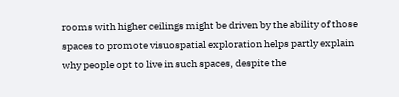rooms with higher ceilings might be driven by the ability of those spaces to promote visuospatial exploration helps partly explain why people opt to live in such spaces, despite the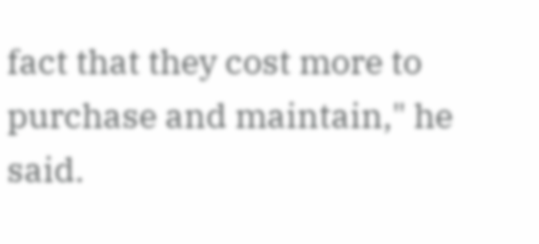fact that they cost more to purchase and maintain," he said.